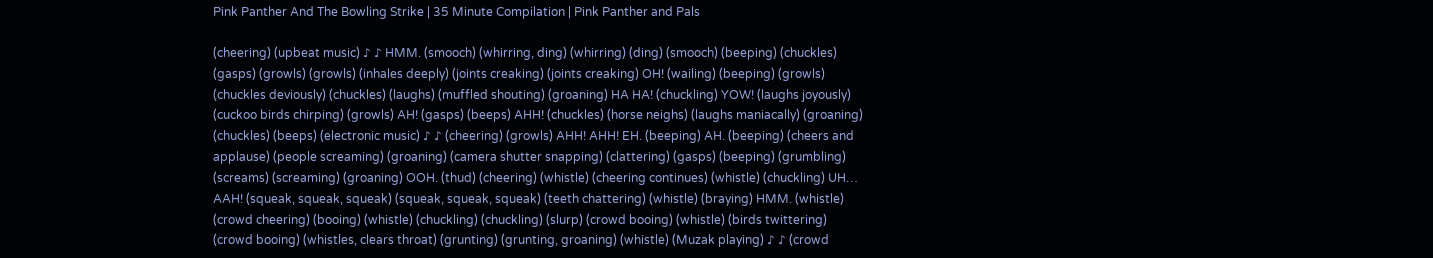Pink Panther And The Bowling Strike | 35 Minute Compilation | Pink Panther and Pals

(cheering) (upbeat music) ♪ ♪ HMM. (smooch) (whirring, ding) (whirring) (ding) (smooch) (beeping) (chuckles) (gasps) (growls) (growls) (inhales deeply) (joints creaking) (joints creaking) OH! (wailing) (beeping) (growls) (chuckles deviously) (chuckles) (laughs) (muffled shouting) (groaning) HA HA! (chuckling) YOW! (laughs joyously) (cuckoo birds chirping) (growls) AH! (gasps) (beeps) AHH! (chuckles) (horse neighs) (laughs maniacally) (groaning) (chuckles) (beeps) (electronic music) ♪ ♪ (cheering) (growls) AHH! AHH! EH. (beeping) AH. (beeping) (cheers and applause) (people screaming) (groaning) (camera shutter snapping) (clattering) (gasps) (beeping) (grumbling) (screams) (screaming) (groaning) OOH. (thud) (cheering) (whistle) (cheering continues) (whistle) (chuckling) UH… AAH! (squeak, squeak, squeak) (squeak, squeak, squeak) (teeth chattering) (whistle) (braying) HMM. (whistle) (crowd cheering) (booing) (whistle) (chuckling) (chuckling) (slurp) (crowd booing) (whistle) (birds twittering) (crowd booing) (whistles, clears throat) (grunting) (grunting, groaning) (whistle) (Muzak playing) ♪ ♪ (crowd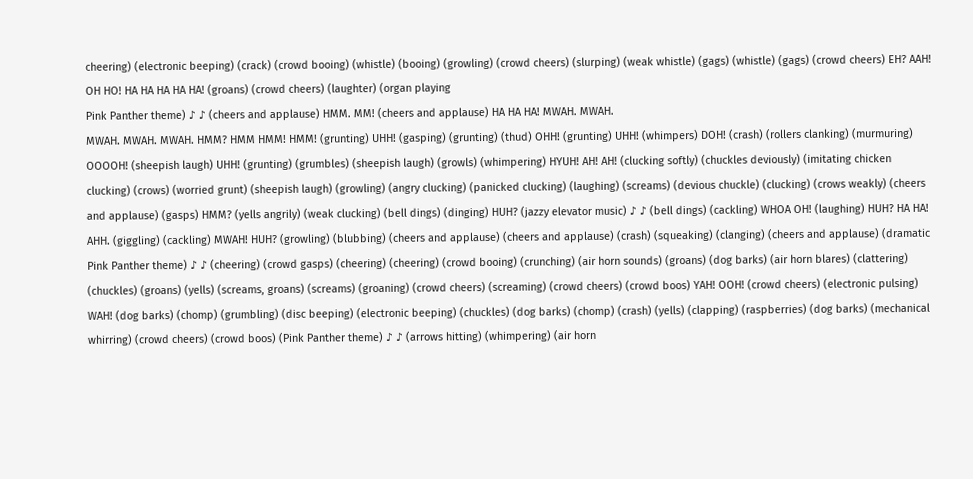cheering) (electronic beeping) (crack) (crowd booing) (whistle) (booing) (growling) (crowd cheers) (slurping) (weak whistle) (gags) (whistle) (gags) (crowd cheers) EH? AAH! OH HO! HA HA HA HA HA! (groans) (crowd cheers) (laughter) (organ playing
Pink Panther theme) ♪ ♪ (cheers and applause) HMM. MM! (cheers and applause) HA HA HA! MWAH. MWAH.
MWAH. MWAH. MWAH. HMM? HMM HMM! HMM! (grunting) UHH! (gasping) (grunting) (thud) OHH! (grunting) UHH! (whimpers) DOH! (crash) (rollers clanking) (murmuring) OOOOH! (sheepish laugh) UHH! (grunting) (grumbles) (sheepish laugh) (growls) (whimpering) HYUH! AH! AH! (clucking softly) (chuckles deviously) (imitating chicken clucking) (crows) (worried grunt) (sheepish laugh) (growling) (angry clucking) (panicked clucking) (laughing) (screams) (devious chuckle) (clucking) (crows weakly) (cheers and applause) (gasps) HMM? (yells angrily) (weak clucking) (bell dings) (dinging) HUH? (jazzy elevator music) ♪ ♪ (bell dings) (cackling) WHOA OH! (laughing) HUH? HA HA! AHH. (giggling) (cackling) MWAH! HUH? (growling) (blubbing) (cheers and applause) (cheers and applause) (crash) (squeaking) (clanging) (cheers and applause) (dramatic Pink Panther theme) ♪ ♪ (cheering) (crowd gasps) (cheering) (cheering) (crowd booing) (crunching) (air horn sounds) (groans) (dog barks) (air horn blares) (clattering) (chuckles) (groans) (yells) (screams, groans) (screams) (groaning) (crowd cheers) (screaming) (crowd cheers) (crowd boos) YAH! OOH! (crowd cheers) (electronic pulsing) WAH! (dog barks) (chomp) (grumbling) (disc beeping) (electronic beeping) (chuckles) (dog barks) (chomp) (crash) (yells) (clapping) (raspberries) (dog barks) (mechanical whirring) (crowd cheers) (crowd boos) (Pink Panther theme) ♪ ♪ (arrows hitting) (whimpering) (air horn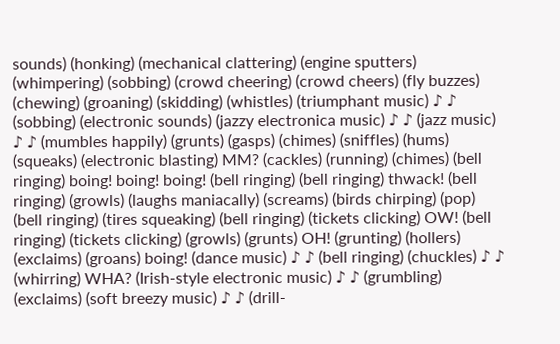sounds) (honking) (mechanical clattering) (engine sputters) (whimpering) (sobbing) (crowd cheering) (crowd cheers) (fly buzzes) (chewing) (groaning) (skidding) (whistles) (triumphant music) ♪ ♪ (sobbing) (electronic sounds) (jazzy electronica music) ♪ ♪ (jazz music) ♪ ♪ (mumbles happily) (grunts) (gasps) (chimes) (sniffles) (hums) (squeaks) (electronic blasting) MM? (cackles) (running) (chimes) (bell ringing) boing! boing! boing! (bell ringing) (bell ringing) thwack! (bell ringing) (growls) (laughs maniacally) (screams) (birds chirping) (pop) (bell ringing) (tires squeaking) (bell ringing) (tickets clicking) OW! (bell ringing) (tickets clicking) (growls) (grunts) OH! (grunting) (hollers) (exclaims) (groans) boing! (dance music) ♪ ♪ (bell ringing) (chuckles) ♪ ♪ (whirring) WHA? (Irish-style electronic music) ♪ ♪ (grumbling) (exclaims) (soft breezy music) ♪ ♪ (drill-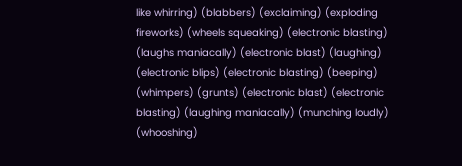like whirring) (blabbers) (exclaiming) (exploding fireworks) (wheels squeaking) (electronic blasting) (laughs maniacally) (electronic blast) (laughing) (electronic blips) (electronic blasting) (beeping) (whimpers) (grunts) (electronic blast) (electronic blasting) (laughing maniacally) (munching loudly) (whooshing)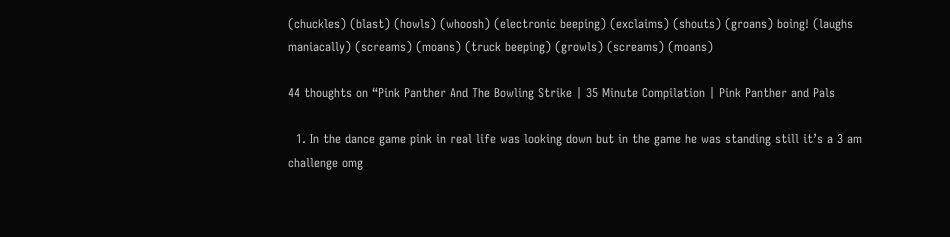(chuckles) (blast) (howls) (whoosh) (electronic beeping) (exclaims) (shouts) (groans) boing! (laughs maniacally) (screams) (moans) (truck beeping) (growls) (screams) (moans)

44 thoughts on “Pink Panther And The Bowling Strike | 35 Minute Compilation | Pink Panther and Pals

  1. In the dance game pink in real life was looking down but in the game he was standing still it’s a 3 am challenge omg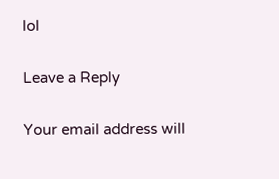lol

Leave a Reply

Your email address will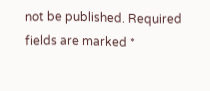not be published. Required fields are marked *